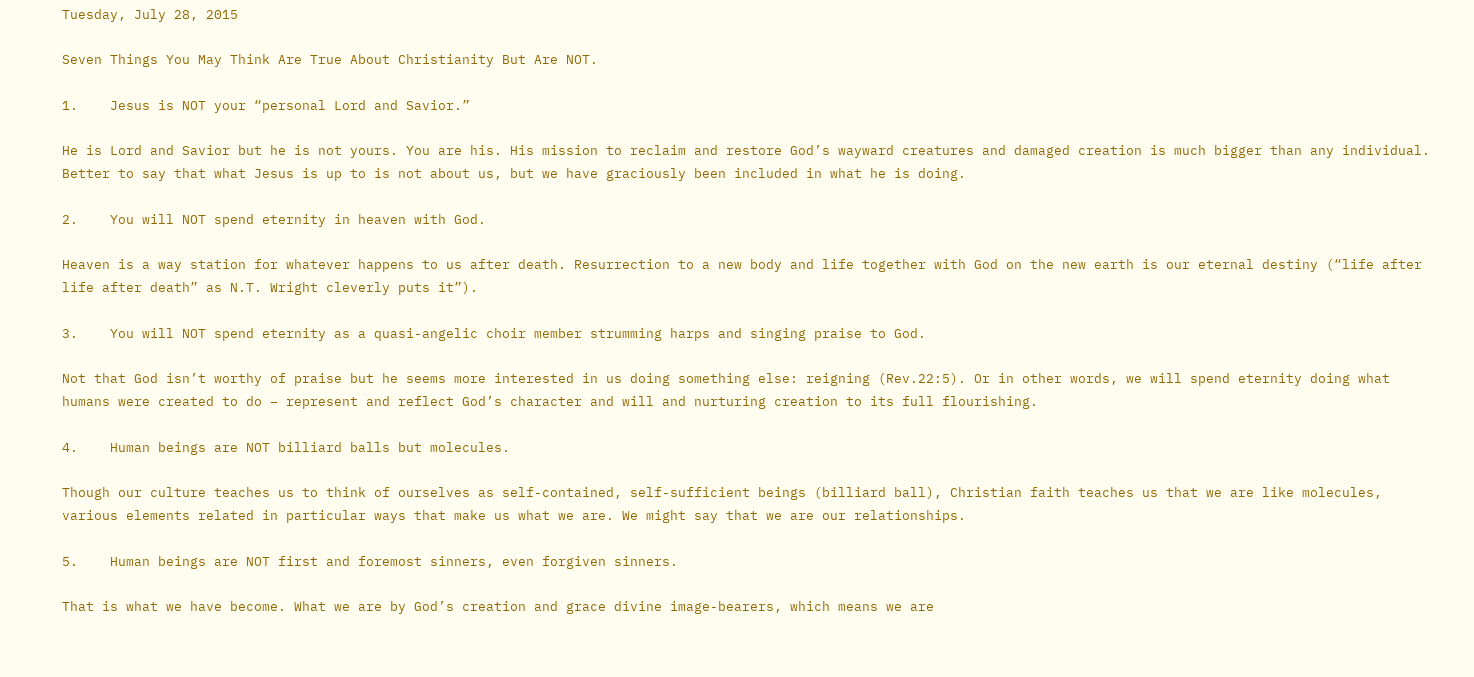Tuesday, July 28, 2015

Seven Things You May Think Are True About Christianity But Are NOT.

1.    Jesus is NOT your “personal Lord and Savior.”

He is Lord and Savior but he is not yours. You are his. His mission to reclaim and restore God’s wayward creatures and damaged creation is much bigger than any individual. Better to say that what Jesus is up to is not about us, but we have graciously been included in what he is doing.

2.    You will NOT spend eternity in heaven with God.

Heaven is a way station for whatever happens to us after death. Resurrection to a new body and life together with God on the new earth is our eternal destiny (“life after life after death” as N.T. Wright cleverly puts it”).

3.    You will NOT spend eternity as a quasi-angelic choir member strumming harps and singing praise to God.

Not that God isn’t worthy of praise but he seems more interested in us doing something else: reigning (Rev.22:5). Or in other words, we will spend eternity doing what humans were created to do – represent and reflect God’s character and will and nurturing creation to its full flourishing.

4.    Human beings are NOT billiard balls but molecules.

Though our culture teaches us to think of ourselves as self-contained, self-sufficient beings (billiard ball), Christian faith teaches us that we are like molecules, various elements related in particular ways that make us what we are. We might say that we are our relationships.

5.    Human beings are NOT first and foremost sinners, even forgiven sinners.

That is what we have become. What we are by God’s creation and grace divine image-bearers, which means we are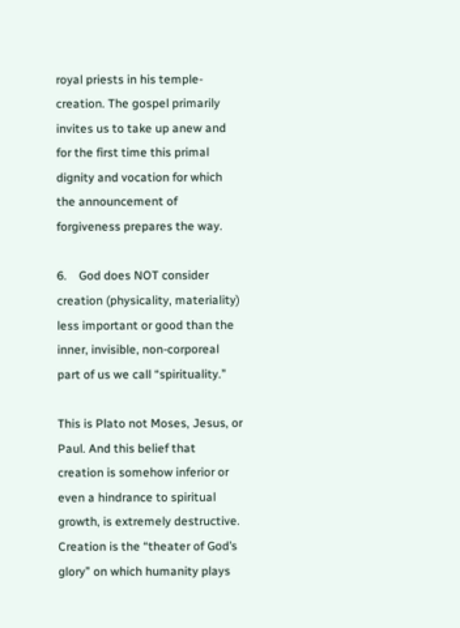royal priests in his temple-creation. The gospel primarily invites us to take up anew and for the first time this primal dignity and vocation for which the announcement of forgiveness prepares the way.

6.    God does NOT consider creation (physicality, materiality) less important or good than the inner, invisible, non-corporeal part of us we call “spirituality.”

This is Plato not Moses, Jesus, or Paul. And this belief that creation is somehow inferior or even a hindrance to spiritual growth, is extremely destructive. Creation is the “theater of God’s glory” on which humanity plays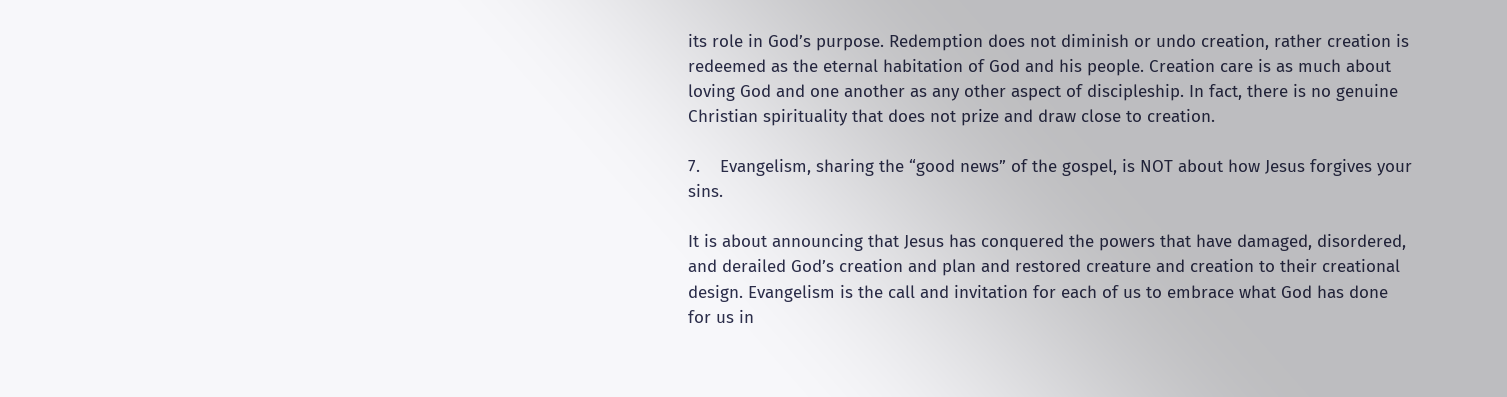its role in God’s purpose. Redemption does not diminish or undo creation, rather creation is redeemed as the eternal habitation of God and his people. Creation care is as much about loving God and one another as any other aspect of discipleship. In fact, there is no genuine Christian spirituality that does not prize and draw close to creation.

7.    Evangelism, sharing the “good news” of the gospel, is NOT about how Jesus forgives your sins.

It is about announcing that Jesus has conquered the powers that have damaged, disordered, and derailed God’s creation and plan and restored creature and creation to their creational design. Evangelism is the call and invitation for each of us to embrace what God has done for us in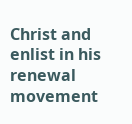Christ and enlist in his renewal movement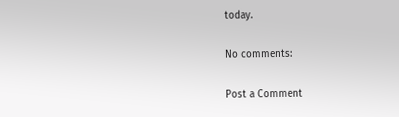today.

No comments:

Post a Comment